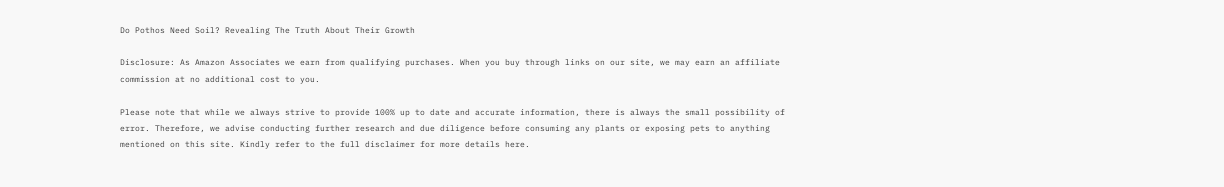Do Pothos Need Soil? Revealing The Truth About Their Growth

Disclosure: As Amazon Associates we earn from qualifying purchases. When you buy through links on our site, we may earn an affiliate commission at no additional cost to you.

Please note that while we always strive to provide 100% up to date and accurate information, there is always the small possibility of error. Therefore, we advise conducting further research and due diligence before consuming any plants or exposing pets to anything mentioned on this site. Kindly refer to the full disclaimer for more details here.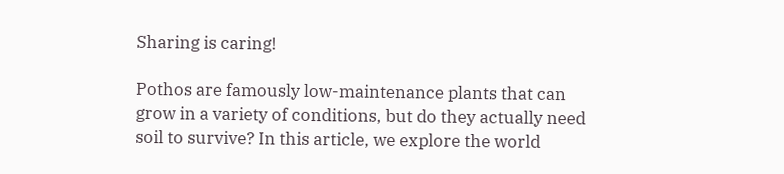Sharing is caring!

Pothos are famously low-maintenance plants that can grow in a variety of conditions, but do they actually need soil to survive? In this article, we explore the world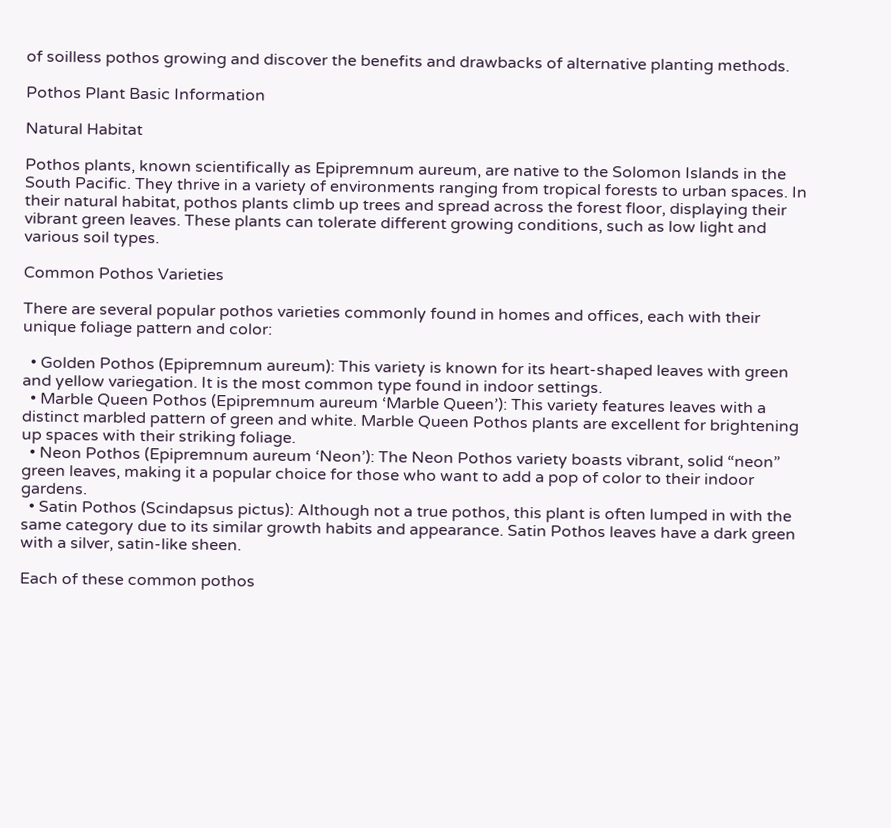of soilless pothos growing and discover the benefits and drawbacks of alternative planting methods.

Pothos Plant Basic Information

Natural Habitat

Pothos plants, known scientifically as Epipremnum aureum, are native to the Solomon Islands in the South Pacific. They thrive in a variety of environments ranging from tropical forests to urban spaces. In their natural habitat, pothos plants climb up trees and spread across the forest floor, displaying their vibrant green leaves. These plants can tolerate different growing conditions, such as low light and various soil types.

Common Pothos Varieties

There are several popular pothos varieties commonly found in homes and offices, each with their unique foliage pattern and color:

  • Golden Pothos (Epipremnum aureum): This variety is known for its heart-shaped leaves with green and yellow variegation. It is the most common type found in indoor settings.
  • Marble Queen Pothos (Epipremnum aureum ‘Marble Queen’): This variety features leaves with a distinct marbled pattern of green and white. Marble Queen Pothos plants are excellent for brightening up spaces with their striking foliage.
  • Neon Pothos (Epipremnum aureum ‘Neon’): The Neon Pothos variety boasts vibrant, solid “neon” green leaves, making it a popular choice for those who want to add a pop of color to their indoor gardens.
  • Satin Pothos (Scindapsus pictus): Although not a true pothos, this plant is often lumped in with the same category due to its similar growth habits and appearance. Satin Pothos leaves have a dark green with a silver, satin-like sheen.

Each of these common pothos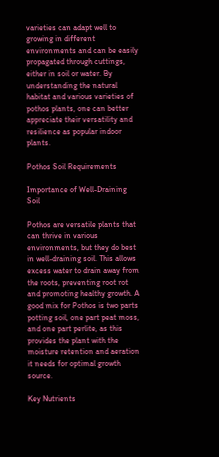varieties can adapt well to growing in different environments and can be easily propagated through cuttings, either in soil or water. By understanding the natural habitat and various varieties of pothos plants, one can better appreciate their versatility and resilience as popular indoor plants.

Pothos Soil Requirements

Importance of Well-Draining Soil

Pothos are versatile plants that can thrive in various environments, but they do best in well-draining soil. This allows excess water to drain away from the roots, preventing root rot and promoting healthy growth. A good mix for Pothos is two parts potting soil, one part peat moss, and one part perlite, as this provides the plant with the moisture retention and aeration it needs for optimal growth source.

Key Nutrients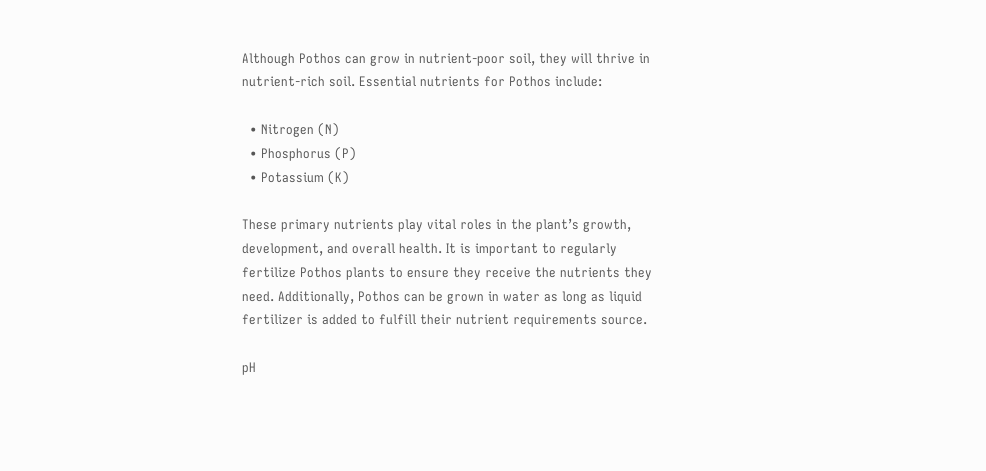Although Pothos can grow in nutrient-poor soil, they will thrive in nutrient-rich soil. Essential nutrients for Pothos include:

  • Nitrogen (N)
  • Phosphorus (P)
  • Potassium (K)

These primary nutrients play vital roles in the plant’s growth, development, and overall health. It is important to regularly fertilize Pothos plants to ensure they receive the nutrients they need. Additionally, Pothos can be grown in water as long as liquid fertilizer is added to fulfill their nutrient requirements source.

pH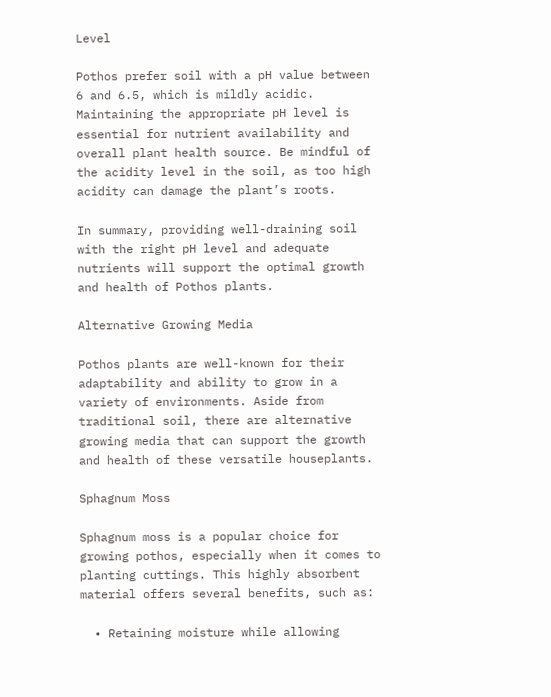Level

Pothos prefer soil with a pH value between 6 and 6.5, which is mildly acidic. Maintaining the appropriate pH level is essential for nutrient availability and overall plant health source. Be mindful of the acidity level in the soil, as too high acidity can damage the plant’s roots.

In summary, providing well-draining soil with the right pH level and adequate nutrients will support the optimal growth and health of Pothos plants.

Alternative Growing Media

Pothos plants are well-known for their adaptability and ability to grow in a variety of environments. Aside from traditional soil, there are alternative growing media that can support the growth and health of these versatile houseplants.

Sphagnum Moss

Sphagnum moss is a popular choice for growing pothos, especially when it comes to planting cuttings. This highly absorbent material offers several benefits, such as:

  • Retaining moisture while allowing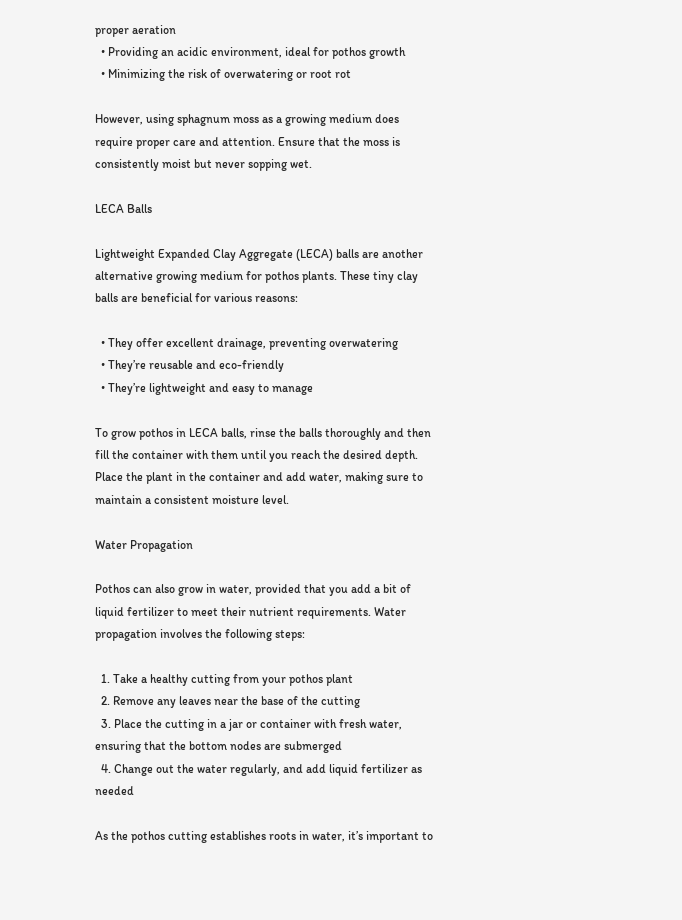proper aeration
  • Providing an acidic environment, ideal for pothos growth
  • Minimizing the risk of overwatering or root rot

However, using sphagnum moss as a growing medium does require proper care and attention. Ensure that the moss is consistently moist but never sopping wet.

LECA Balls

Lightweight Expanded Clay Aggregate (LECA) balls are another alternative growing medium for pothos plants. These tiny clay balls are beneficial for various reasons:

  • They offer excellent drainage, preventing overwatering
  • They’re reusable and eco-friendly
  • They’re lightweight and easy to manage

To grow pothos in LECA balls, rinse the balls thoroughly and then fill the container with them until you reach the desired depth. Place the plant in the container and add water, making sure to maintain a consistent moisture level.

Water Propagation

Pothos can also grow in water, provided that you add a bit of liquid fertilizer to meet their nutrient requirements. Water propagation involves the following steps:

  1. Take a healthy cutting from your pothos plant
  2. Remove any leaves near the base of the cutting
  3. Place the cutting in a jar or container with fresh water, ensuring that the bottom nodes are submerged
  4. Change out the water regularly, and add liquid fertilizer as needed

As the pothos cutting establishes roots in water, it’s important to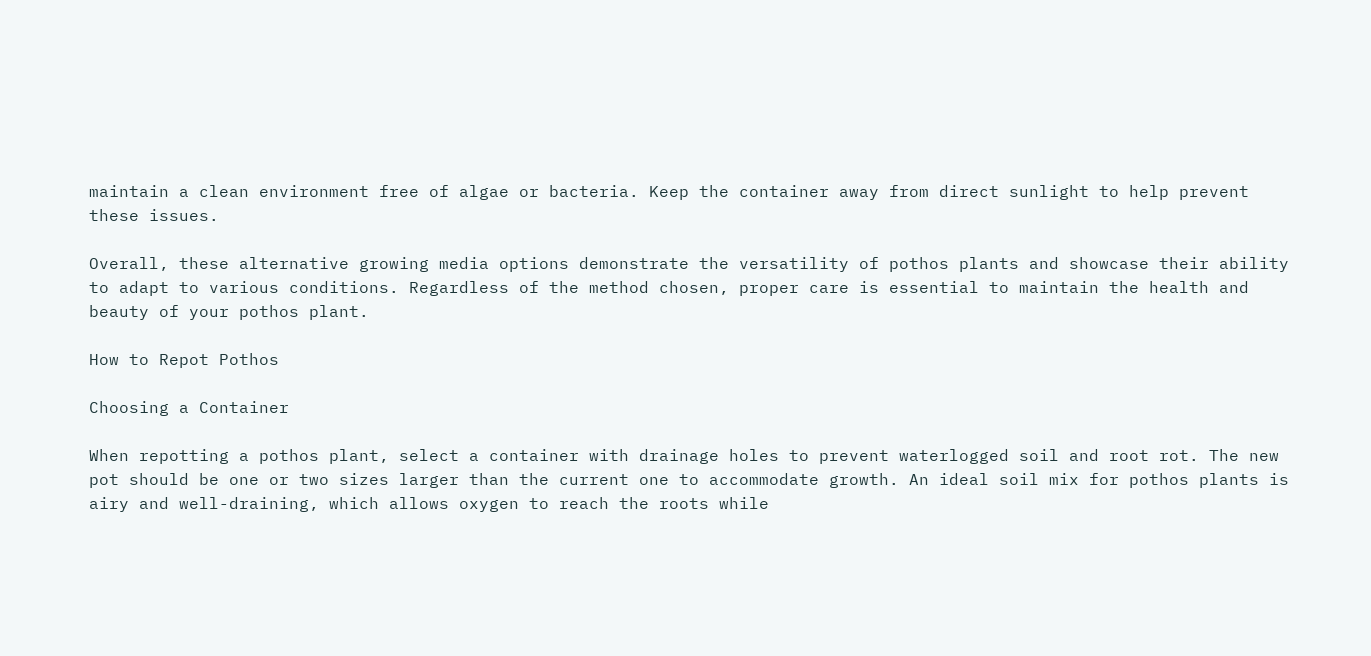maintain a clean environment free of algae or bacteria. Keep the container away from direct sunlight to help prevent these issues.

Overall, these alternative growing media options demonstrate the versatility of pothos plants and showcase their ability to adapt to various conditions. Regardless of the method chosen, proper care is essential to maintain the health and beauty of your pothos plant.

How to Repot Pothos

Choosing a Container

When repotting a pothos plant, select a container with drainage holes to prevent waterlogged soil and root rot. The new pot should be one or two sizes larger than the current one to accommodate growth. An ideal soil mix for pothos plants is airy and well-draining, which allows oxygen to reach the roots while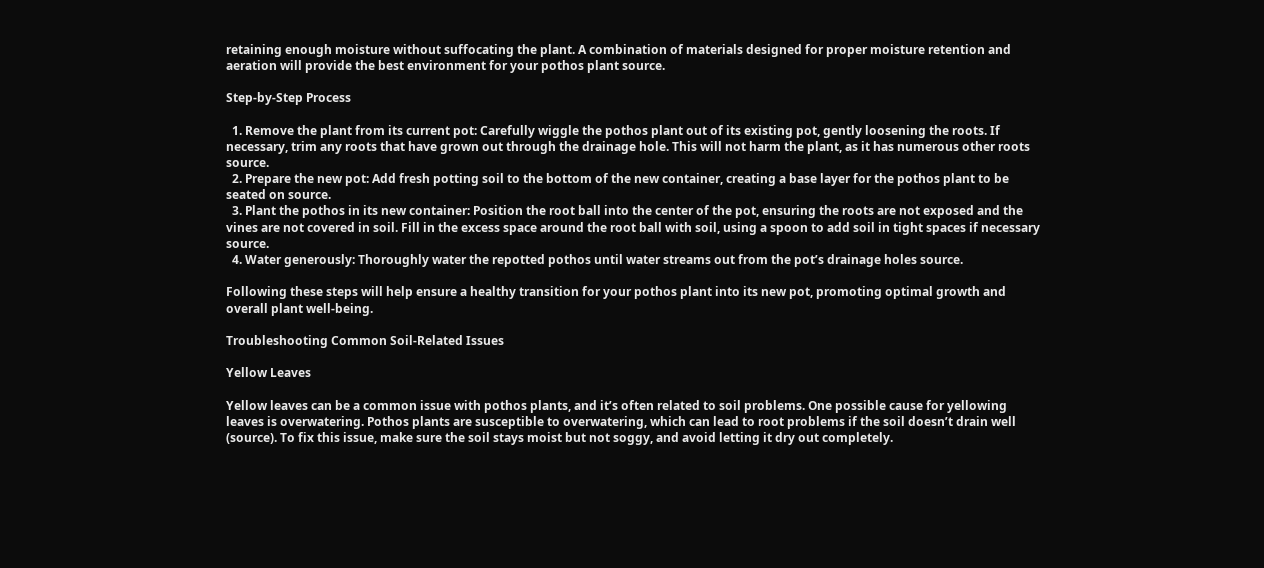retaining enough moisture without suffocating the plant. A combination of materials designed for proper moisture retention and aeration will provide the best environment for your pothos plant source.

Step-by-Step Process

  1. Remove the plant from its current pot: Carefully wiggle the pothos plant out of its existing pot, gently loosening the roots. If necessary, trim any roots that have grown out through the drainage hole. This will not harm the plant, as it has numerous other roots source.
  2. Prepare the new pot: Add fresh potting soil to the bottom of the new container, creating a base layer for the pothos plant to be seated on source.
  3. Plant the pothos in its new container: Position the root ball into the center of the pot, ensuring the roots are not exposed and the vines are not covered in soil. Fill in the excess space around the root ball with soil, using a spoon to add soil in tight spaces if necessary source.
  4. Water generously: Thoroughly water the repotted pothos until water streams out from the pot’s drainage holes source.

Following these steps will help ensure a healthy transition for your pothos plant into its new pot, promoting optimal growth and overall plant well-being.

Troubleshooting Common Soil-Related Issues

Yellow Leaves

Yellow leaves can be a common issue with pothos plants, and it’s often related to soil problems. One possible cause for yellowing leaves is overwatering. Pothos plants are susceptible to overwatering, which can lead to root problems if the soil doesn’t drain well (source). To fix this issue, make sure the soil stays moist but not soggy, and avoid letting it dry out completely.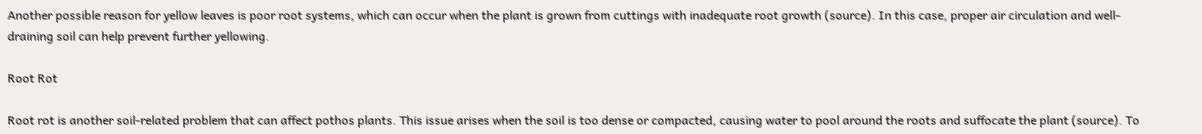Another possible reason for yellow leaves is poor root systems, which can occur when the plant is grown from cuttings with inadequate root growth (source). In this case, proper air circulation and well-draining soil can help prevent further yellowing.

Root Rot

Root rot is another soil-related problem that can affect pothos plants. This issue arises when the soil is too dense or compacted, causing water to pool around the roots and suffocate the plant (source). To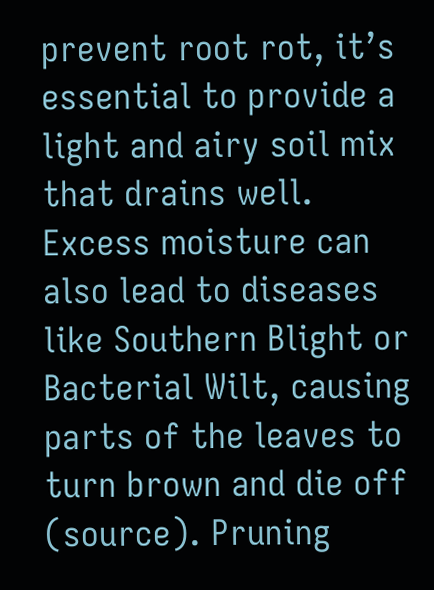prevent root rot, it’s essential to provide a light and airy soil mix that drains well. Excess moisture can also lead to diseases like Southern Blight or Bacterial Wilt, causing parts of the leaves to turn brown and die off (source). Pruning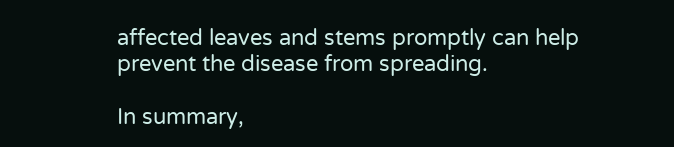affected leaves and stems promptly can help prevent the disease from spreading.

In summary,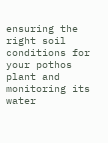ensuring the right soil conditions for your pothos plant and monitoring its water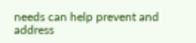needs can help prevent and address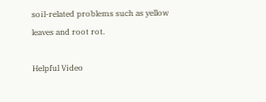soil-related problems such as yellow leaves and root rot.

Helpful Video